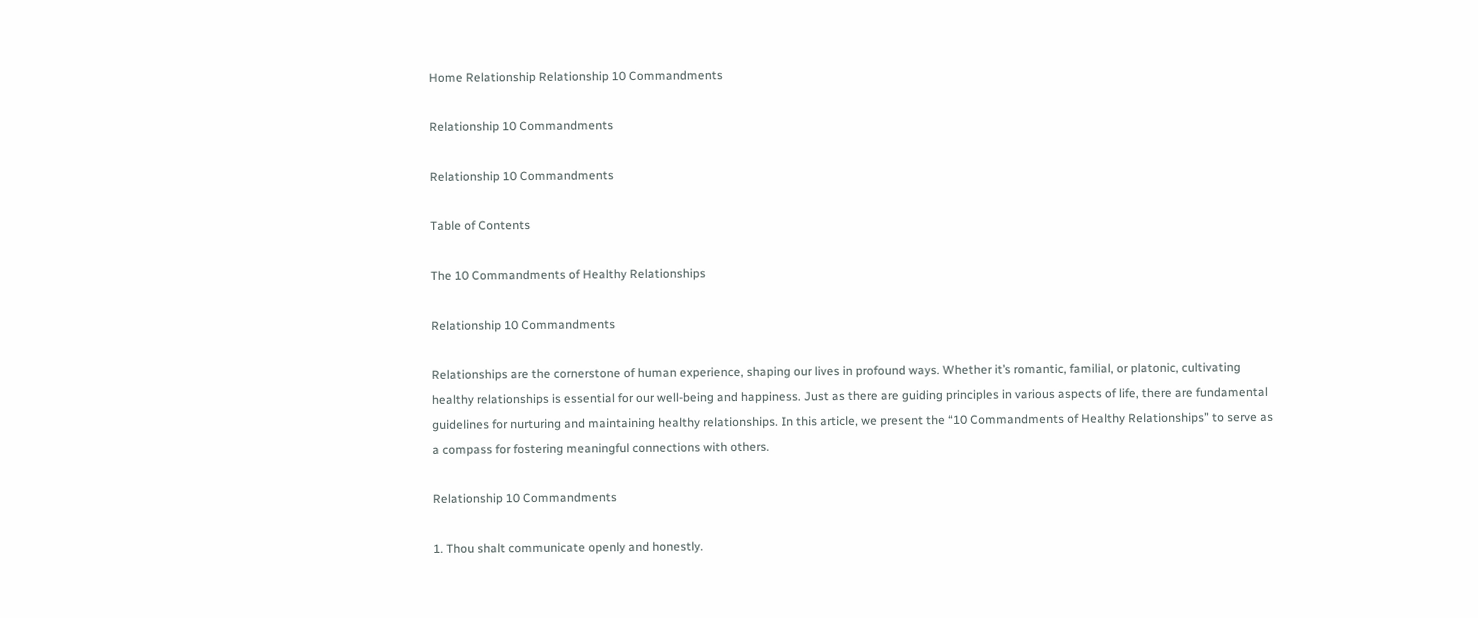Home Relationship Relationship 10 Commandments

Relationship 10 Commandments

Relationship 10 Commandments

Table of Contents

The 10 Commandments of Healthy Relationships

Relationship 10 Commandments

Relationships are the cornerstone of human experience, shaping our lives in profound ways. Whether it’s romantic, familial, or platonic, cultivating healthy relationships is essential for our well-being and happiness. Just as there are guiding principles in various aspects of life, there are fundamental guidelines for nurturing and maintaining healthy relationships. In this article, we present the “10 Commandments of Healthy Relationships” to serve as a compass for fostering meaningful connections with others.

Relationship 10 Commandments

1. Thou shalt communicate openly and honestly.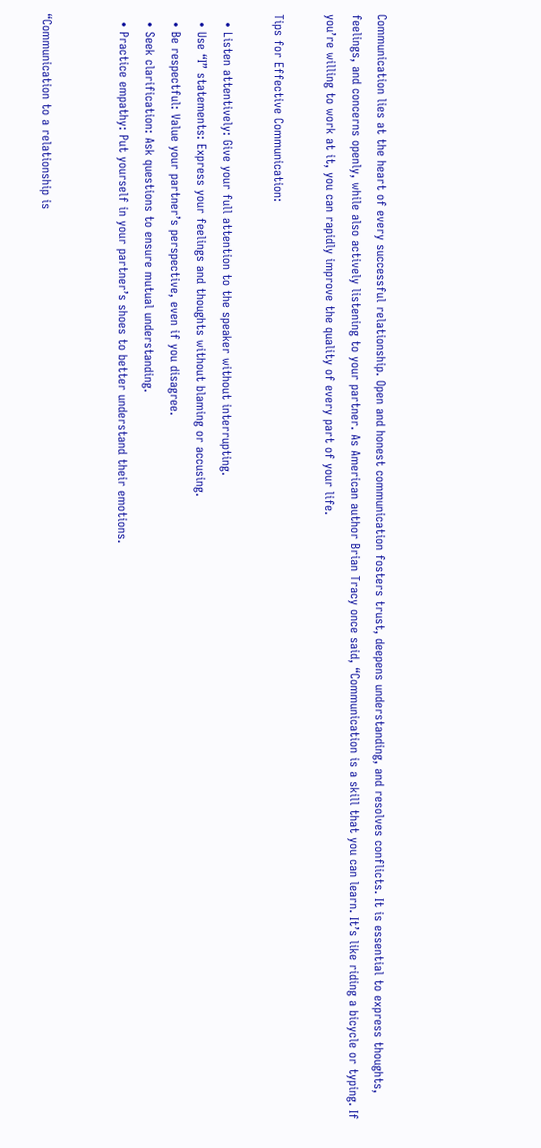Communication lies at the heart of every successful relationship. Open and honest communication fosters trust, deepens understanding, and resolves conflicts. It is essential to express thoughts, feelings, and concerns openly, while also actively listening to your partner. As American author Brian Tracy once said, “Communication is a skill that you can learn. It’s like riding a bicycle or typing. If you’re willing to work at it, you can rapidly improve the quality of every part of your life.

Tips for Effective Communication:

  • Listen attentively: Give your full attention to the speaker without interrupting.
  • Use “I” statements: Express your feelings and thoughts without blaming or accusing.
  • Be respectful: Value your partner’s perspective, even if you disagree.
  • Seek clarification: Ask questions to ensure mutual understanding.
  • Practice empathy: Put yourself in your partner’s shoes to better understand their emotions.


“Communication to a relationship is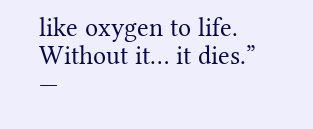like oxygen to life. Without it… it dies.”
—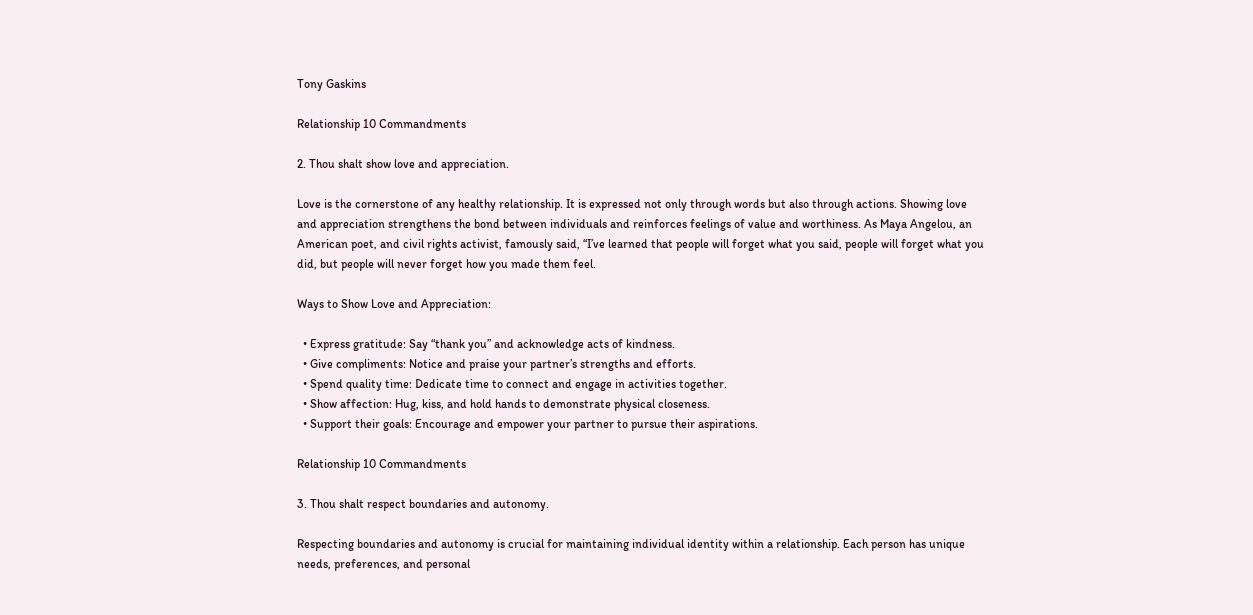Tony Gaskins

Relationship 10 Commandments

2. Thou shalt show love and appreciation.

Love is the cornerstone of any healthy relationship. It is expressed not only through words but also through actions. Showing love and appreciation strengthens the bond between individuals and reinforces feelings of value and worthiness. As Maya Angelou, an American poet, and civil rights activist, famously said, “I’ve learned that people will forget what you said, people will forget what you did, but people will never forget how you made them feel.

Ways to Show Love and Appreciation:

  • Express gratitude: Say “thank you” and acknowledge acts of kindness.
  • Give compliments: Notice and praise your partner’s strengths and efforts.
  • Spend quality time: Dedicate time to connect and engage in activities together.
  • Show affection: Hug, kiss, and hold hands to demonstrate physical closeness.
  • Support their goals: Encourage and empower your partner to pursue their aspirations.

Relationship 10 Commandments

3. Thou shalt respect boundaries and autonomy.

Respecting boundaries and autonomy is crucial for maintaining individual identity within a relationship. Each person has unique needs, preferences, and personal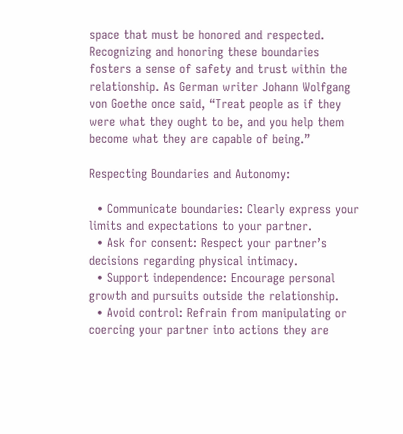space that must be honored and respected. Recognizing and honoring these boundaries fosters a sense of safety and trust within the relationship. As German writer Johann Wolfgang von Goethe once said, “Treat people as if they were what they ought to be, and you help them become what they are capable of being.”

Respecting Boundaries and Autonomy:

  • Communicate boundaries: Clearly express your limits and expectations to your partner.
  • Ask for consent: Respect your partner’s decisions regarding physical intimacy.
  • Support independence: Encourage personal growth and pursuits outside the relationship.
  • Avoid control: Refrain from manipulating or coercing your partner into actions they are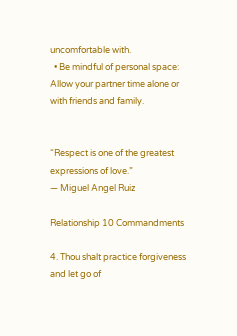uncomfortable with.
  • Be mindful of personal space: Allow your partner time alone or with friends and family.


“Respect is one of the greatest expressions of love.”
— Miguel Angel Ruiz

Relationship 10 Commandments

4. Thou shalt practice forgiveness and let go of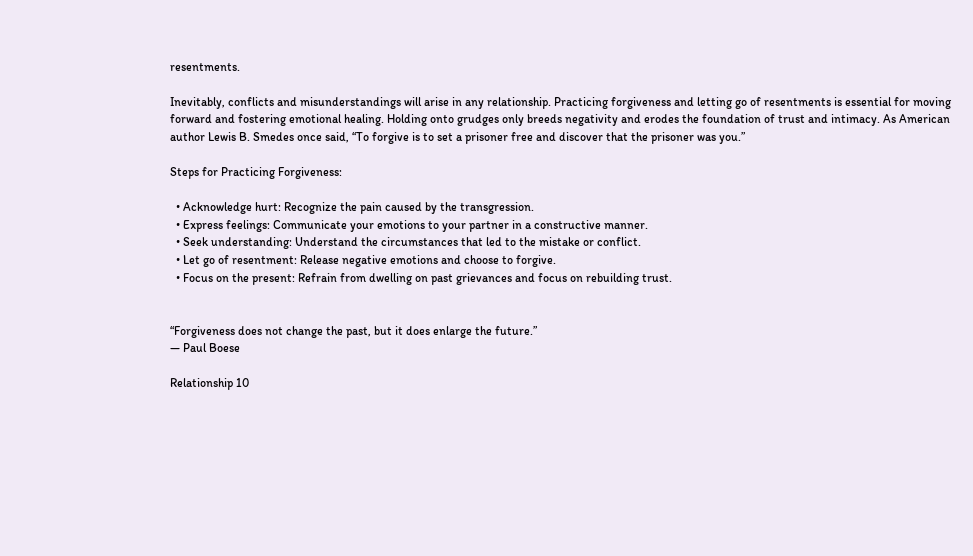resentments.

Inevitably, conflicts and misunderstandings will arise in any relationship. Practicing forgiveness and letting go of resentments is essential for moving forward and fostering emotional healing. Holding onto grudges only breeds negativity and erodes the foundation of trust and intimacy. As American author Lewis B. Smedes once said, “To forgive is to set a prisoner free and discover that the prisoner was you.”

Steps for Practicing Forgiveness:

  • Acknowledge hurt: Recognize the pain caused by the transgression.
  • Express feelings: Communicate your emotions to your partner in a constructive manner.
  • Seek understanding: Understand the circumstances that led to the mistake or conflict.
  • Let go of resentment: Release negative emotions and choose to forgive.
  • Focus on the present: Refrain from dwelling on past grievances and focus on rebuilding trust.


“Forgiveness does not change the past, but it does enlarge the future.”
— Paul Boese

Relationship 10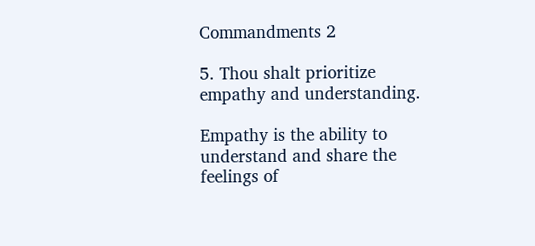Commandments 2

5. Thou shalt prioritize empathy and understanding.

Empathy is the ability to understand and share the feelings of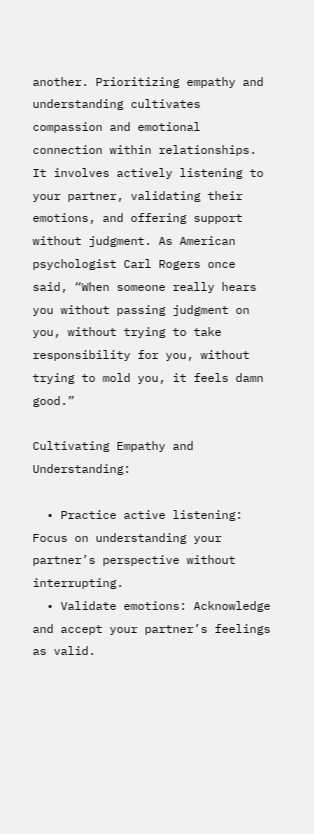another. Prioritizing empathy and understanding cultivates compassion and emotional connection within relationships. It involves actively listening to your partner, validating their emotions, and offering support without judgment. As American psychologist Carl Rogers once said, “When someone really hears you without passing judgment on you, without trying to take responsibility for you, without trying to mold you, it feels damn good.”

Cultivating Empathy and Understanding:

  • Practice active listening: Focus on understanding your partner’s perspective without interrupting.
  • Validate emotions: Acknowledge and accept your partner’s feelings as valid.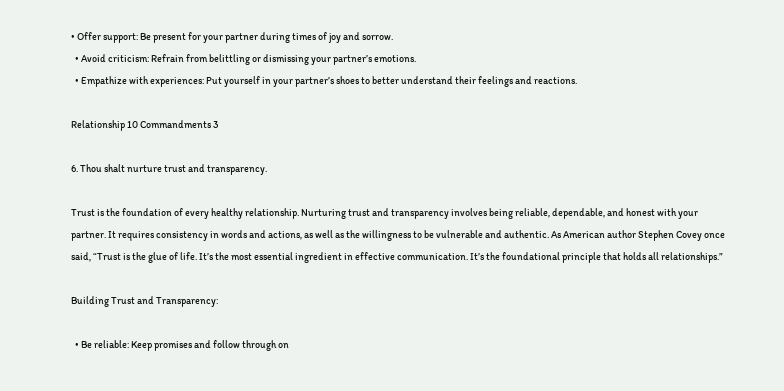• Offer support: Be present for your partner during times of joy and sorrow.
  • Avoid criticism: Refrain from belittling or dismissing your partner’s emotions.
  • Empathize with experiences: Put yourself in your partner’s shoes to better understand their feelings and reactions.

Relationship 10 Commandments 3

6. Thou shalt nurture trust and transparency.

Trust is the foundation of every healthy relationship. Nurturing trust and transparency involves being reliable, dependable, and honest with your partner. It requires consistency in words and actions, as well as the willingness to be vulnerable and authentic. As American author Stephen Covey once said, “Trust is the glue of life. It’s the most essential ingredient in effective communication. It’s the foundational principle that holds all relationships.”

Building Trust and Transparency:

  • Be reliable: Keep promises and follow through on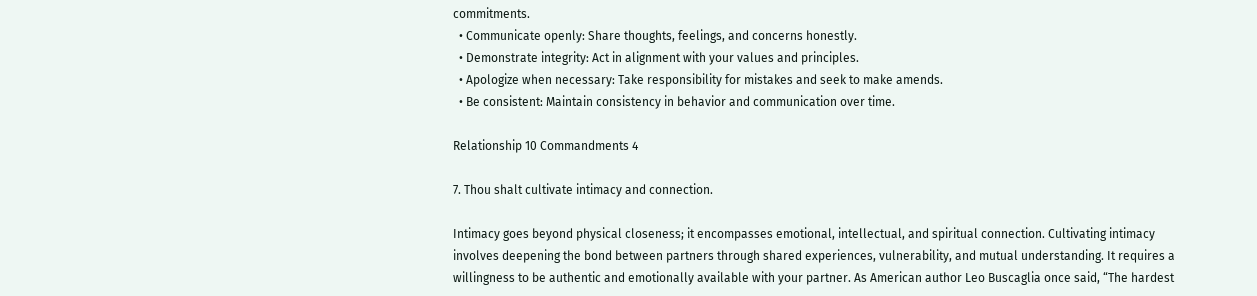commitments.
  • Communicate openly: Share thoughts, feelings, and concerns honestly.
  • Demonstrate integrity: Act in alignment with your values and principles.
  • Apologize when necessary: Take responsibility for mistakes and seek to make amends.
  • Be consistent: Maintain consistency in behavior and communication over time.

Relationship 10 Commandments 4

7. Thou shalt cultivate intimacy and connection.

Intimacy goes beyond physical closeness; it encompasses emotional, intellectual, and spiritual connection. Cultivating intimacy involves deepening the bond between partners through shared experiences, vulnerability, and mutual understanding. It requires a willingness to be authentic and emotionally available with your partner. As American author Leo Buscaglia once said, “The hardest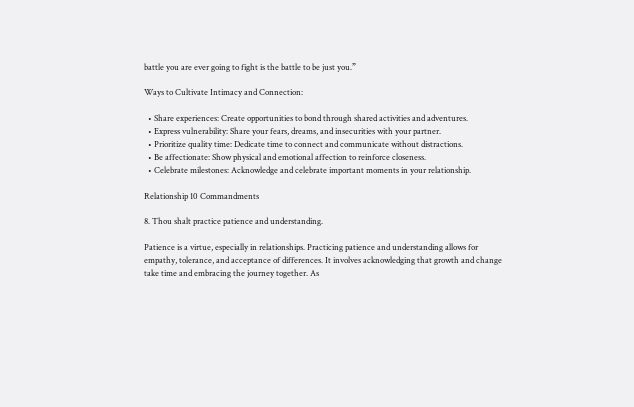battle you are ever going to fight is the battle to be just you.”

Ways to Cultivate Intimacy and Connection:

  • Share experiences: Create opportunities to bond through shared activities and adventures.
  • Express vulnerability: Share your fears, dreams, and insecurities with your partner.
  • Prioritize quality time: Dedicate time to connect and communicate without distractions.
  • Be affectionate: Show physical and emotional affection to reinforce closeness.
  • Celebrate milestones: Acknowledge and celebrate important moments in your relationship.

Relationship 10 Commandments

8. Thou shalt practice patience and understanding.

Patience is a virtue, especially in relationships. Practicing patience and understanding allows for empathy, tolerance, and acceptance of differences. It involves acknowledging that growth and change take time and embracing the journey together. As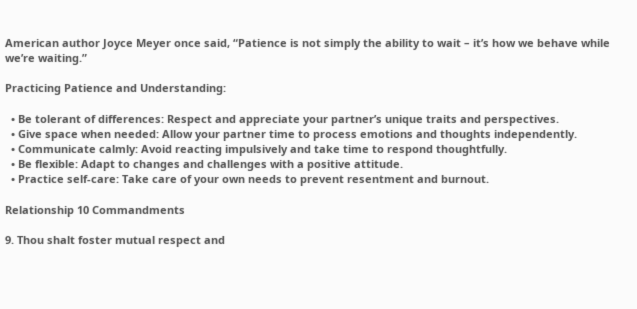American author Joyce Meyer once said, “Patience is not simply the ability to wait – it’s how we behave while we’re waiting.”

Practicing Patience and Understanding:

  • Be tolerant of differences: Respect and appreciate your partner’s unique traits and perspectives.
  • Give space when needed: Allow your partner time to process emotions and thoughts independently.
  • Communicate calmly: Avoid reacting impulsively and take time to respond thoughtfully.
  • Be flexible: Adapt to changes and challenges with a positive attitude.
  • Practice self-care: Take care of your own needs to prevent resentment and burnout.

Relationship 10 Commandments

9. Thou shalt foster mutual respect and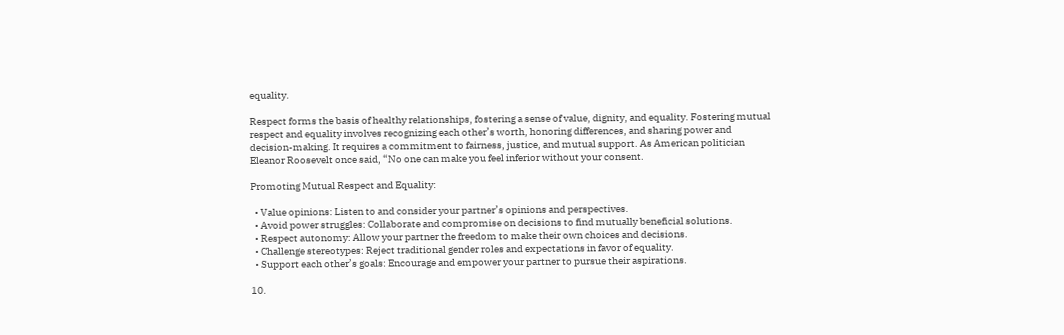equality.

Respect forms the basis of healthy relationships, fostering a sense of value, dignity, and equality. Fostering mutual respect and equality involves recognizing each other’s worth, honoring differences, and sharing power and decision-making. It requires a commitment to fairness, justice, and mutual support. As American politician Eleanor Roosevelt once said, “No one can make you feel inferior without your consent.

Promoting Mutual Respect and Equality:

  • Value opinions: Listen to and consider your partner’s opinions and perspectives.
  • Avoid power struggles: Collaborate and compromise on decisions to find mutually beneficial solutions.
  • Respect autonomy: Allow your partner the freedom to make their own choices and decisions.
  • Challenge stereotypes: Reject traditional gender roles and expectations in favor of equality.
  • Support each other’s goals: Encourage and empower your partner to pursue their aspirations.

10.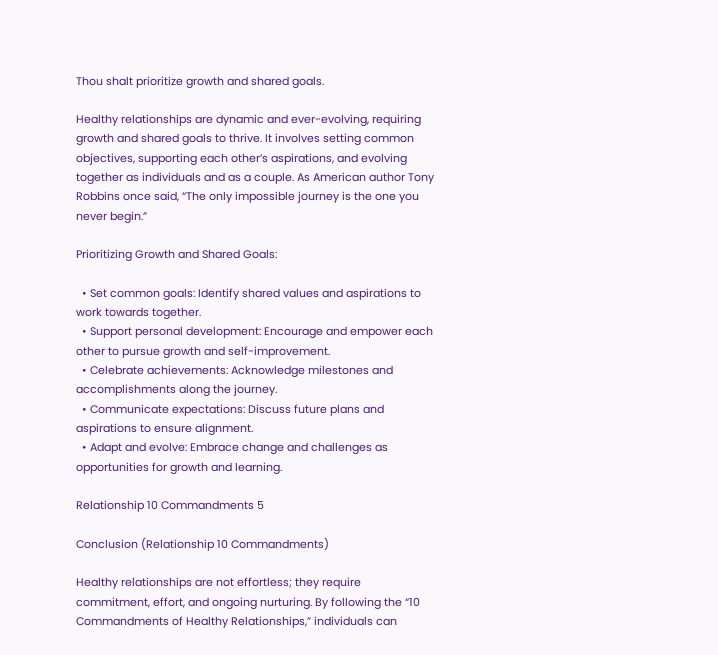Thou shalt prioritize growth and shared goals.

Healthy relationships are dynamic and ever-evolving, requiring growth and shared goals to thrive. It involves setting common objectives, supporting each other’s aspirations, and evolving together as individuals and as a couple. As American author Tony Robbins once said, “The only impossible journey is the one you never begin.”

Prioritizing Growth and Shared Goals:

  • Set common goals: Identify shared values and aspirations to work towards together.
  • Support personal development: Encourage and empower each other to pursue growth and self-improvement.
  • Celebrate achievements: Acknowledge milestones and accomplishments along the journey.
  • Communicate expectations: Discuss future plans and aspirations to ensure alignment.
  • Adapt and evolve: Embrace change and challenges as opportunities for growth and learning.

Relationship 10 Commandments 5

Conclusion (Relationship 10 Commandments)

Healthy relationships are not effortless; they require commitment, effort, and ongoing nurturing. By following the “10 Commandments of Healthy Relationships,” individuals can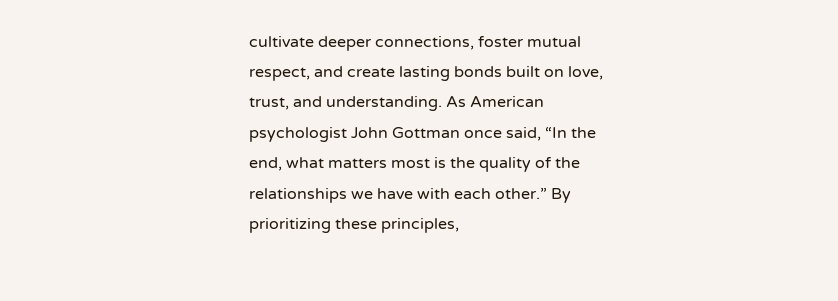cultivate deeper connections, foster mutual respect, and create lasting bonds built on love, trust, and understanding. As American psychologist John Gottman once said, “In the end, what matters most is the quality of the relationships we have with each other.” By prioritizing these principles,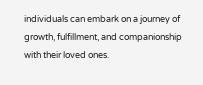individuals can embark on a journey of growth, fulfillment, and companionship with their loved ones.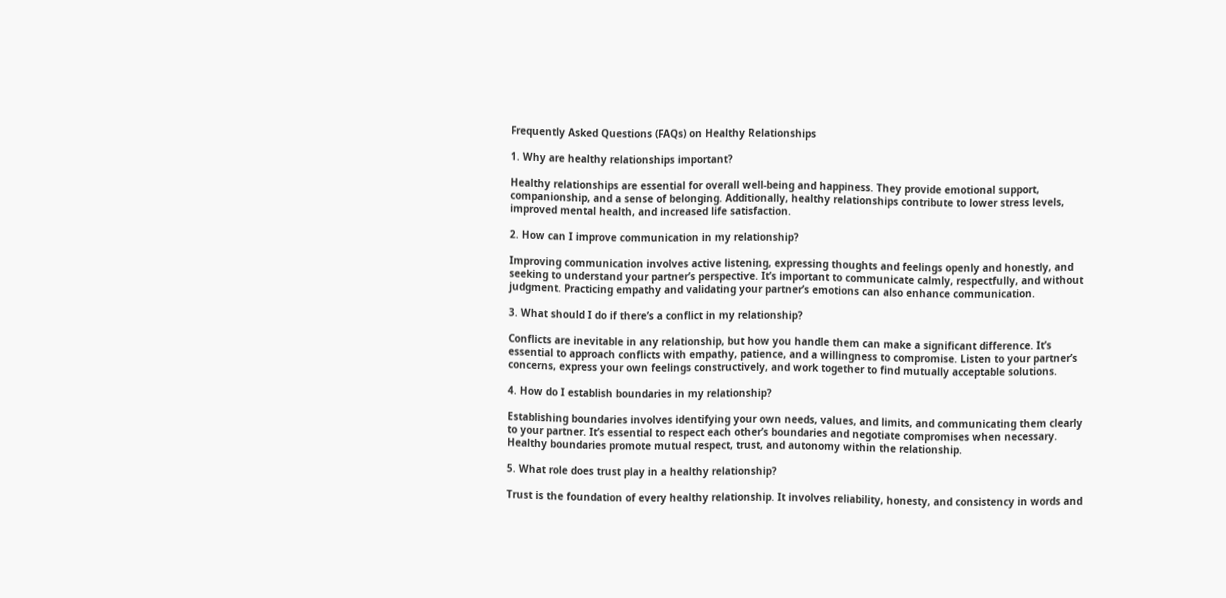Frequently Asked Questions (FAQs) on Healthy Relationships

1. Why are healthy relationships important?

Healthy relationships are essential for overall well-being and happiness. They provide emotional support, companionship, and a sense of belonging. Additionally, healthy relationships contribute to lower stress levels, improved mental health, and increased life satisfaction.

2. How can I improve communication in my relationship?

Improving communication involves active listening, expressing thoughts and feelings openly and honestly, and seeking to understand your partner’s perspective. It’s important to communicate calmly, respectfully, and without judgment. Practicing empathy and validating your partner’s emotions can also enhance communication.

3. What should I do if there’s a conflict in my relationship?

Conflicts are inevitable in any relationship, but how you handle them can make a significant difference. It’s essential to approach conflicts with empathy, patience, and a willingness to compromise. Listen to your partner’s concerns, express your own feelings constructively, and work together to find mutually acceptable solutions.

4. How do I establish boundaries in my relationship?

Establishing boundaries involves identifying your own needs, values, and limits, and communicating them clearly to your partner. It’s essential to respect each other’s boundaries and negotiate compromises when necessary. Healthy boundaries promote mutual respect, trust, and autonomy within the relationship.

5. What role does trust play in a healthy relationship?

Trust is the foundation of every healthy relationship. It involves reliability, honesty, and consistency in words and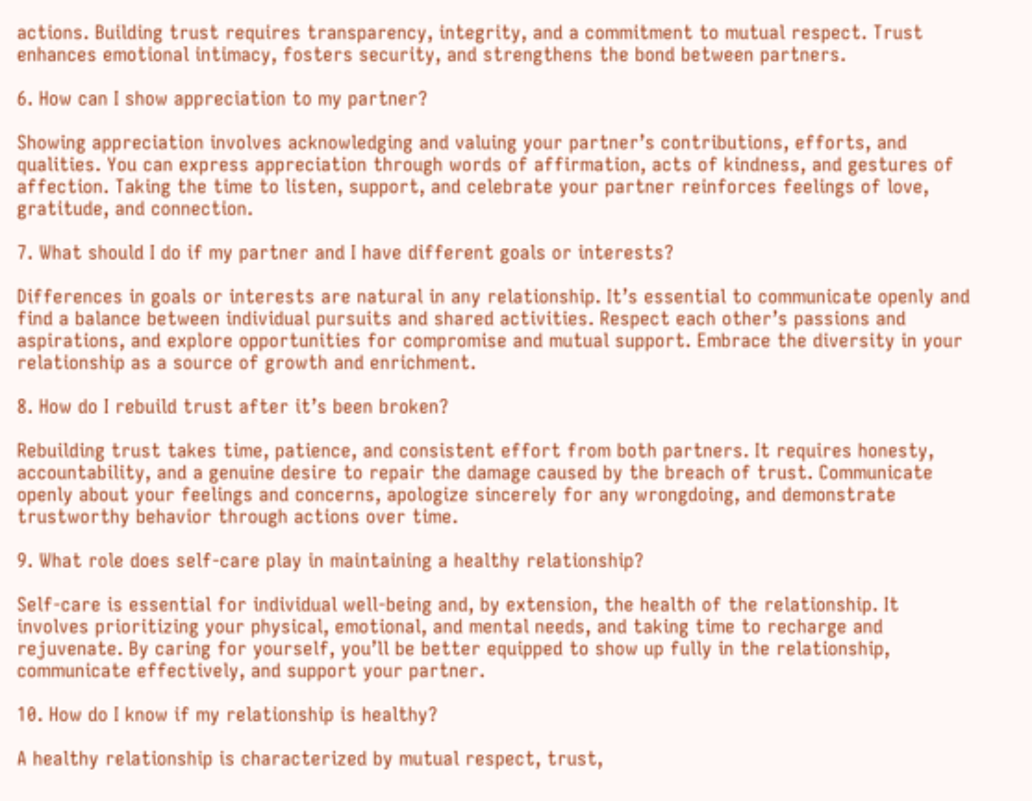actions. Building trust requires transparency, integrity, and a commitment to mutual respect. Trust enhances emotional intimacy, fosters security, and strengthens the bond between partners.

6. How can I show appreciation to my partner?

Showing appreciation involves acknowledging and valuing your partner’s contributions, efforts, and qualities. You can express appreciation through words of affirmation, acts of kindness, and gestures of affection. Taking the time to listen, support, and celebrate your partner reinforces feelings of love, gratitude, and connection.

7. What should I do if my partner and I have different goals or interests?

Differences in goals or interests are natural in any relationship. It’s essential to communicate openly and find a balance between individual pursuits and shared activities. Respect each other’s passions and aspirations, and explore opportunities for compromise and mutual support. Embrace the diversity in your relationship as a source of growth and enrichment.

8. How do I rebuild trust after it’s been broken?

Rebuilding trust takes time, patience, and consistent effort from both partners. It requires honesty, accountability, and a genuine desire to repair the damage caused by the breach of trust. Communicate openly about your feelings and concerns, apologize sincerely for any wrongdoing, and demonstrate trustworthy behavior through actions over time.

9. What role does self-care play in maintaining a healthy relationship?

Self-care is essential for individual well-being and, by extension, the health of the relationship. It involves prioritizing your physical, emotional, and mental needs, and taking time to recharge and rejuvenate. By caring for yourself, you’ll be better equipped to show up fully in the relationship, communicate effectively, and support your partner.

10. How do I know if my relationship is healthy?

A healthy relationship is characterized by mutual respect, trust,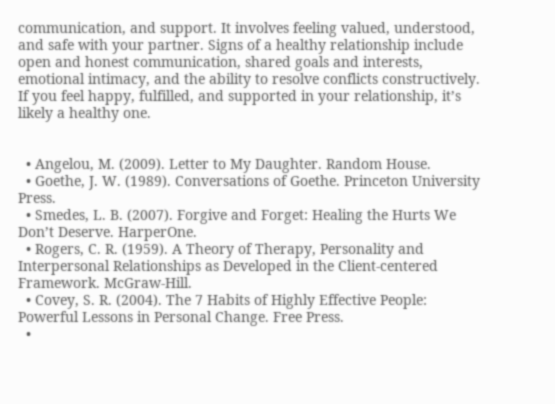communication, and support. It involves feeling valued, understood, and safe with your partner. Signs of a healthy relationship include open and honest communication, shared goals and interests, emotional intimacy, and the ability to resolve conflicts constructively. If you feel happy, fulfilled, and supported in your relationship, it’s likely a healthy one.


  • Angelou, M. (2009). Letter to My Daughter. Random House.
  • Goethe, J. W. (1989). Conversations of Goethe. Princeton University Press.
  • Smedes, L. B. (2007). Forgive and Forget: Healing the Hurts We Don’t Deserve. HarperOne.
  • Rogers, C. R. (1959). A Theory of Therapy, Personality and Interpersonal Relationships as Developed in the Client-centered Framework. McGraw-Hill.
  • Covey, S. R. (2004). The 7 Habits of Highly Effective People: Powerful Lessons in Personal Change. Free Press.
  •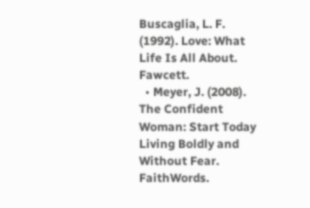Buscaglia, L. F. (1992). Love: What Life Is All About. Fawcett.
  • Meyer, J. (2008). The Confident Woman: Start Today Living Boldly and Without Fear. FaithWords.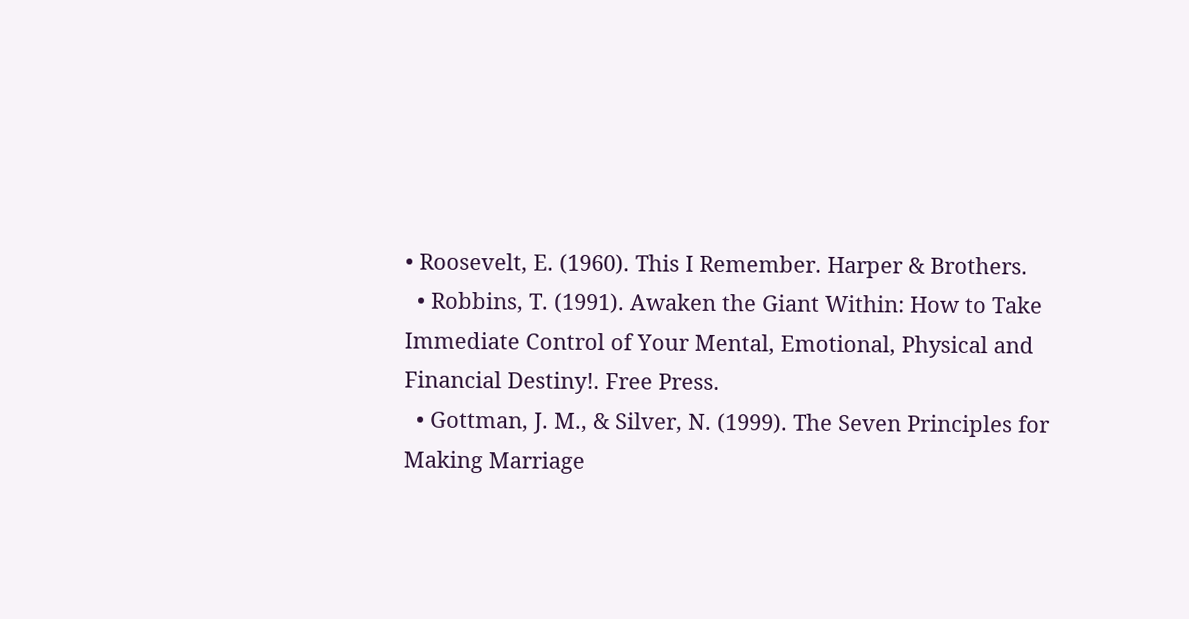• Roosevelt, E. (1960). This I Remember. Harper & Brothers.
  • Robbins, T. (1991). Awaken the Giant Within: How to Take Immediate Control of Your Mental, Emotional, Physical and Financial Destiny!. Free Press.
  • Gottman, J. M., & Silver, N. (1999). The Seven Principles for Making Marriage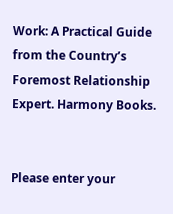Work: A Practical Guide from the Country’s Foremost Relationship Expert. Harmony Books.


Please enter your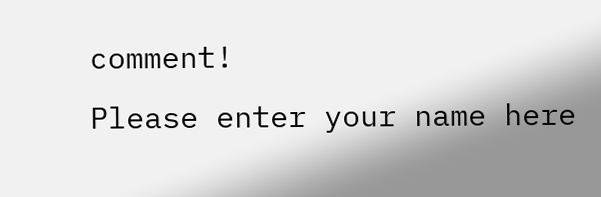comment!
Please enter your name here